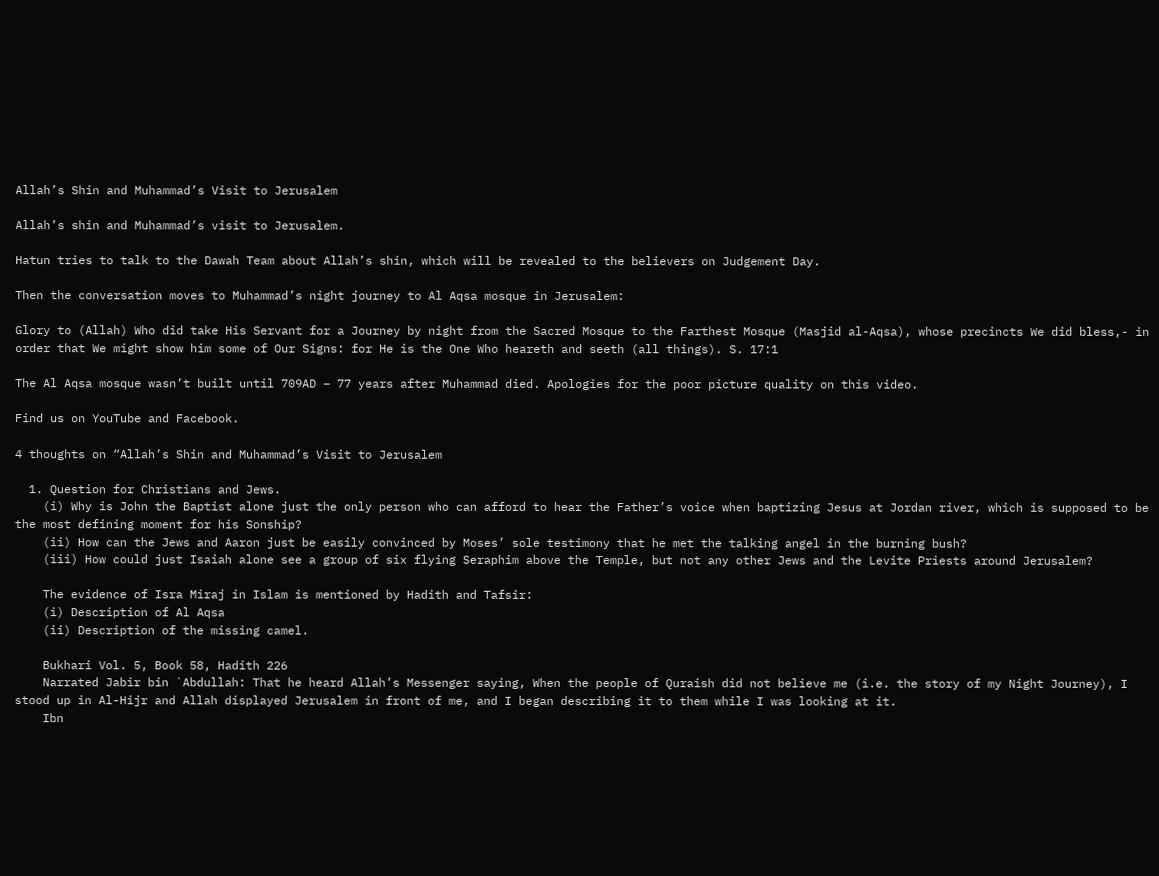Allah’s Shin and Muhammad’s Visit to Jerusalem

Allah’s shin and Muhammad’s visit to Jerusalem.

Hatun tries to talk to the Dawah Team about Allah’s shin, which will be revealed to the believers on Judgement Day.

Then the conversation moves to Muhammad’s night journey to Al Aqsa mosque in Jerusalem:

Glory to (Allah) Who did take His Servant for a Journey by night from the Sacred Mosque to the Farthest Mosque (Masjid al-Aqsa), whose precincts We did bless,- in order that We might show him some of Our Signs: for He is the One Who heareth and seeth (all things). S. 17:1

The Al Aqsa mosque wasn’t built until 709AD – 77 years after Muhammad died. Apologies for the poor picture quality on this video.

Find us on YouTube and Facebook.

4 thoughts on “Allah’s Shin and Muhammad’s Visit to Jerusalem

  1. Question for Christians and Jews.
    (i) Why is John the Baptist alone just the only person who can afford to hear the Father’s voice when baptizing Jesus at Jordan river, which is supposed to be the most defining moment for his Sonship?
    (ii) How can the Jews and Aaron just be easily convinced by Moses’ sole testimony that he met the talking angel in the burning bush?
    (iii) How could just Isaiah alone see a group of six flying Seraphim above the Temple, but not any other Jews and the Levite Priests around Jerusalem?

    The evidence of Isra Miraj in Islam is mentioned by Hadith and Tafsir:
    (i) Description of Al Aqsa
    (ii) Description of the missing camel.

    Bukhari Vol. 5, Book 58, Hadith 226
    Narrated Jabir bin `Abdullah: That he heard Allah’s Messenger saying, When the people of Quraish did not believe me (i.e. the story of my Night Journey), I stood up in Al-Hijr and Allah displayed Jerusalem in front of me, and I began describing it to them while I was looking at it.
    Ibn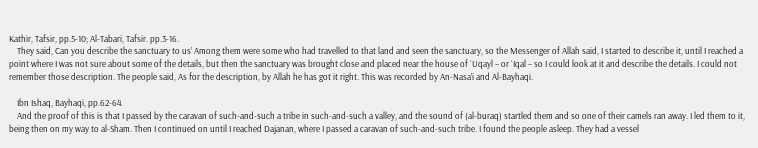Kathir, Tafsir, pp.5-10; Al-Tabari, Tafsir. pp.3-16.
    They said, Can you describe the sanctuary to us’ Among them were some who had travelled to that land and seen the sanctuary, so the Messenger of Allah said, I started to describe it, until I reached a point where I was not sure about some of the details, but then the sanctuary was brought close and placed near the house of `Uqayl – or `Iqal – so I could look at it and describe the details. I could not remember those description. The people said, As for the description, by Allah he has got it right. This was recorded by An-Nasa’i and Al-Bayhaqi.

    Ibn Ishaq, Bayhaqi, pp.62-64.
    And the proof of this is that I passed by the caravan of such-and-such a tribe in such-and-such a valley, and the sound of (al-buraq) startled them and so one of their camels ran away. I led them to it, being then on my way to al-Sham. Then I continued on until I reached Dajanan, where I passed a caravan of such-and-such tribe. I found the people asleep. They had a vessel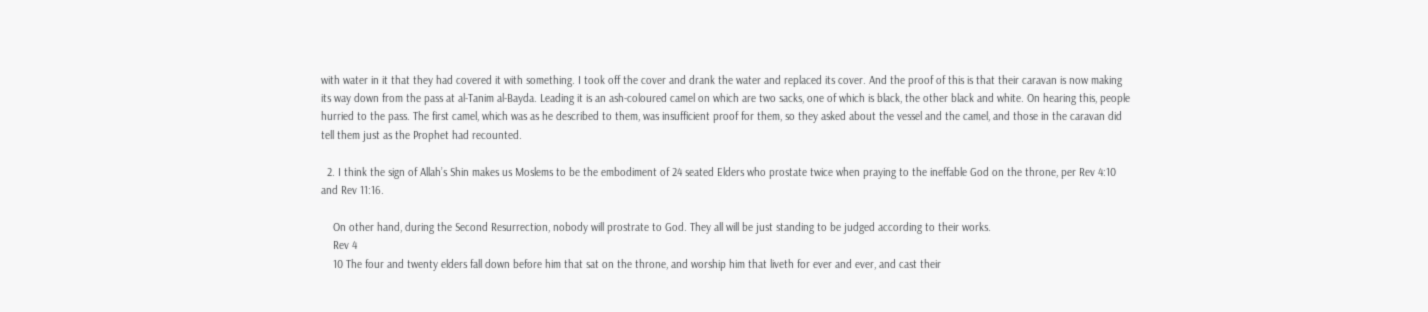with water in it that they had covered it with something. I took off the cover and drank the water and replaced its cover. And the proof of this is that their caravan is now making its way down from the pass at al-Tanim al-Bayda. Leading it is an ash-coloured camel on which are two sacks, one of which is black, the other black and white. On hearing this, people hurried to the pass. The first camel, which was as he described to them, was insufficient proof for them, so they asked about the vessel and the camel, and those in the caravan did tell them just as the Prophet had recounted.

  2. I think the sign of Allah’s Shin makes us Moslems to be the embodiment of 24 seated Elders who prostate twice when praying to the ineffable God on the throne, per Rev 4:10 and Rev 11:16.

    On other hand, during the Second Resurrection, nobody will prostrate to God. They all will be just standing to be judged according to their works.
    Rev 4
    10 The four and twenty elders fall down before him that sat on the throne, and worship him that liveth for ever and ever, and cast their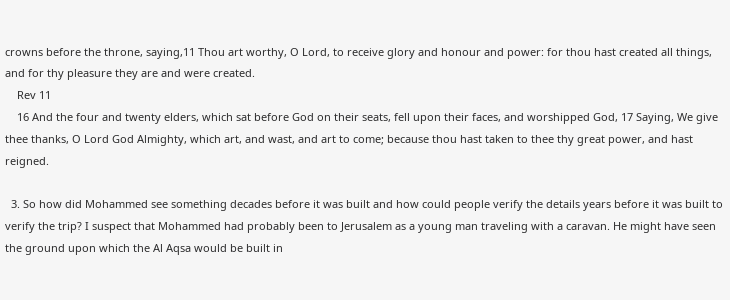crowns before the throne, saying,11 Thou art worthy, O Lord, to receive glory and honour and power: for thou hast created all things, and for thy pleasure they are and were created.
    Rev 11
    16 And the four and twenty elders, which sat before God on their seats, fell upon their faces, and worshipped God, 17 Saying, We give thee thanks, O Lord God Almighty, which art, and wast, and art to come; because thou hast taken to thee thy great power, and hast reigned.

  3. So how did Mohammed see something decades before it was built and how could people verify the details years before it was built to verify the trip? I suspect that Mohammed had probably been to Jerusalem as a young man traveling with a caravan. He might have seen the ground upon which the Al Aqsa would be built in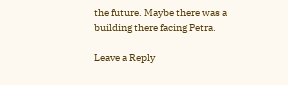the future. Maybe there was a building there facing Petra.

Leave a Reply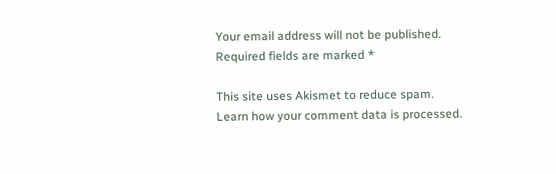Your email address will not be published. Required fields are marked *

This site uses Akismet to reduce spam. Learn how your comment data is processed.